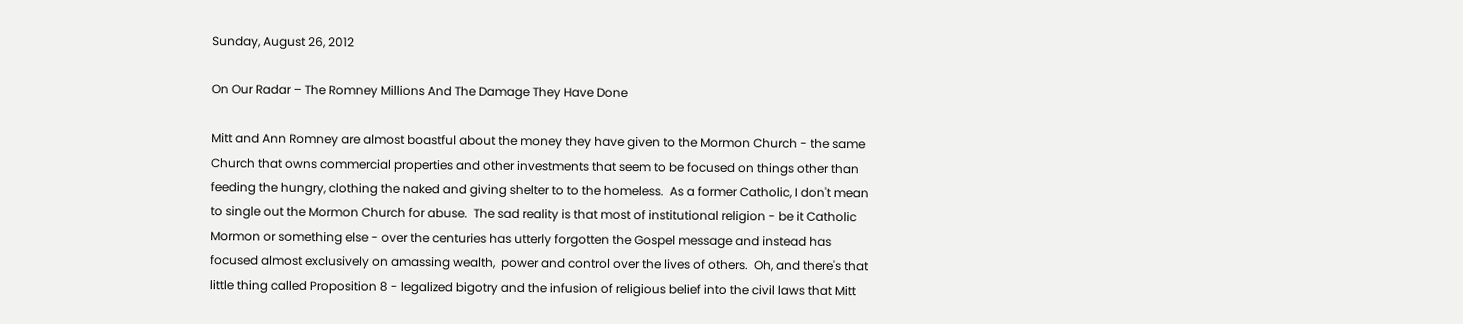Sunday, August 26, 2012

On Our Radar – The Romney Millions And The Damage They Have Done

Mitt and Ann Romney are almost boastful about the money they have given to the Mormon Church - the same Church that owns commercial properties and other investments that seem to be focused on things other than feeding the hungry, clothing the naked and giving shelter to to the homeless.  As a former Catholic, I don't mean to single out the Mormon Church for abuse.  The sad reality is that most of institutional religion - be it Catholic Mormon or something else - over the centuries has utterly forgotten the Gospel message and instead has focused almost exclusively on amassing wealth,  power and control over the lives of others.  Oh, and there's that little thing called Proposition 8 - legalized bigotry and the infusion of religious belief into the civil laws that Mitt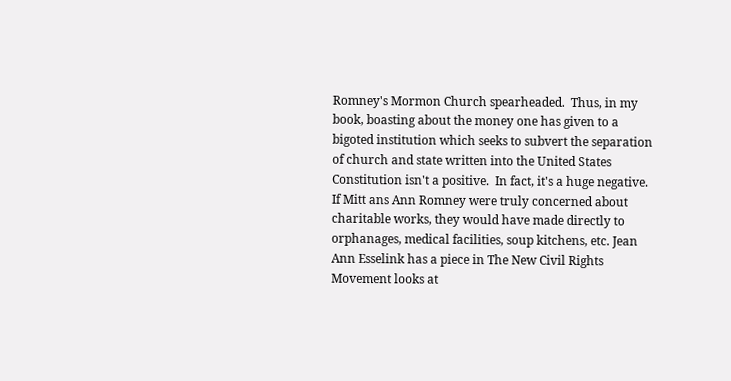Romney's Mormon Church spearheaded.  Thus, in my book, boasting about the money one has given to a bigoted institution which seeks to subvert the separation of church and state written into the United States Constitution isn't a positive.  In fact, it's a huge negative.  If Mitt ans Ann Romney were truly concerned about charitable works, they would have made directly to orphanages, medical facilities, soup kitchens, etc. Jean Ann Esselink has a piece in The New Civil Rights Movement looks at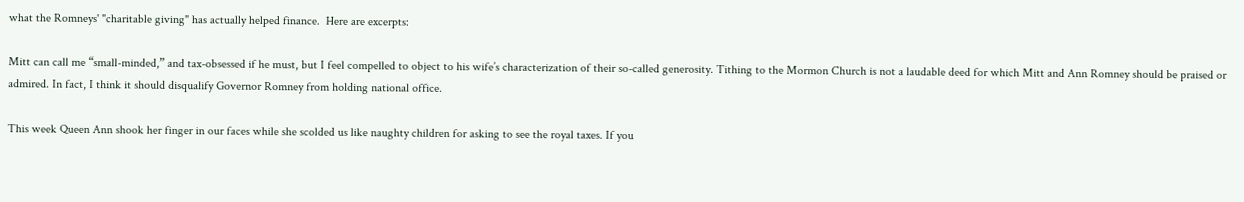what the Romneys' "charitable giving" has actually helped finance.  Here are excerpts:

Mitt can call me “small-minded,” and tax-obsessed if he must, but I feel compelled to object to his wife’s characterization of their so-called generosity. Tithing to the Mormon Church is not a laudable deed for which Mitt and Ann Romney should be praised or admired. In fact, I think it should disqualify Governor Romney from holding national office.

This week Queen Ann shook her finger in our faces while she scolded us like naughty children for asking to see the royal taxes. If you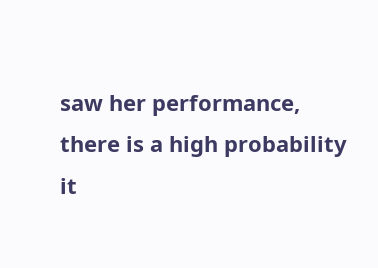saw her performance, there is a high probability it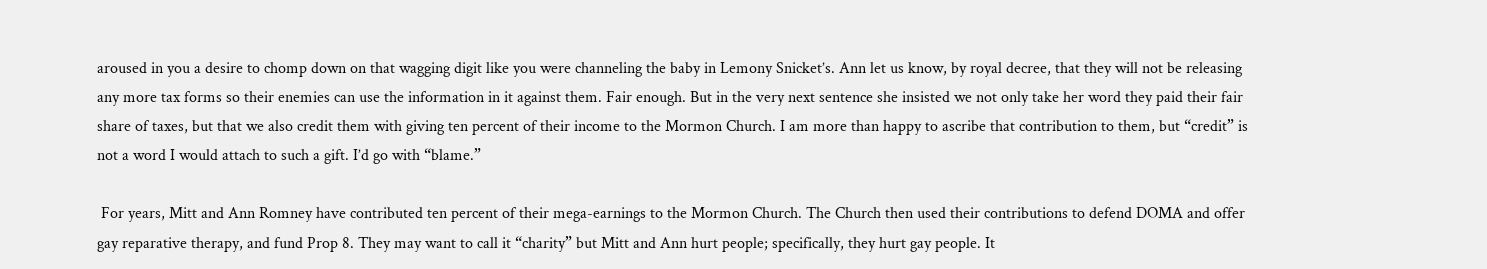aroused in you a desire to chomp down on that wagging digit like you were channeling the baby in Lemony Snicket’s. Ann let us know, by royal decree, that they will not be releasing any more tax forms so their enemies can use the information in it against them. Fair enough. But in the very next sentence she insisted we not only take her word they paid their fair share of taxes, but that we also credit them with giving ten percent of their income to the Mormon Church. I am more than happy to ascribe that contribution to them, but “credit” is not a word I would attach to such a gift. I’d go with “blame.”

 For years, Mitt and Ann Romney have contributed ten percent of their mega-earnings to the Mormon Church. The Church then used their contributions to defend DOMA and offer gay reparative therapy, and fund Prop 8. They may want to call it “charity” but Mitt and Ann hurt people; specifically, they hurt gay people. It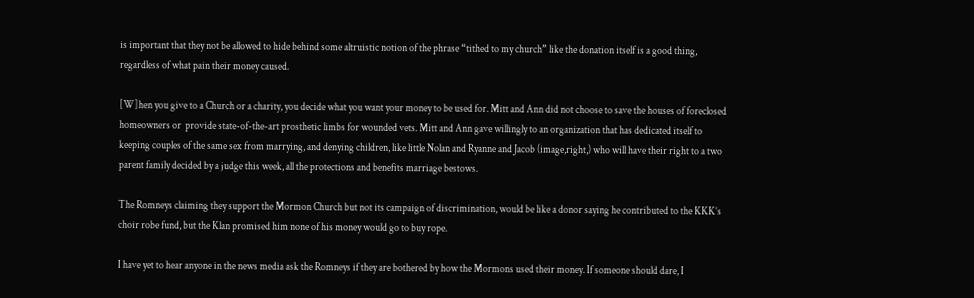is important that they not be allowed to hide behind some altruistic notion of the phrase “tithed to my church” like the donation itself is a good thing, regardless of what pain their money caused.

[W]hen you give to a Church or a charity, you decide what you want your money to be used for. Mitt and Ann did not choose to save the houses of foreclosed homeowners or  provide state-of-the-art prosthetic limbs for wounded vets. Mitt and Ann gave willingly to an organization that has dedicated itself to keeping couples of the same sex from marrying, and denying children, like little Nolan and Ryanne and Jacob (image,right,) who will have their right to a two parent family decided by a judge this week, all the protections and benefits marriage bestows.

The Romneys claiming they support the Mormon Church but not its campaign of discrimination, would be like a donor saying he contributed to the KKK’s choir robe fund, but the Klan promised him none of his money would go to buy rope.

I have yet to hear anyone in the news media ask the Romneys if they are bothered by how the Mormons used their money. If someone should dare, I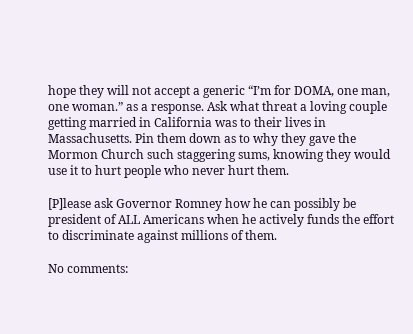hope they will not accept a generic “I’m for DOMA, one man, one woman.” as a response. Ask what threat a loving couple getting married in California was to their lives in Massachusetts. Pin them down as to why they gave the Mormon Church such staggering sums, knowing they would use it to hurt people who never hurt them.

[P]lease ask Governor Romney how he can possibly be president of ALL Americans when he actively funds the effort to discriminate against millions of them.

No comments: